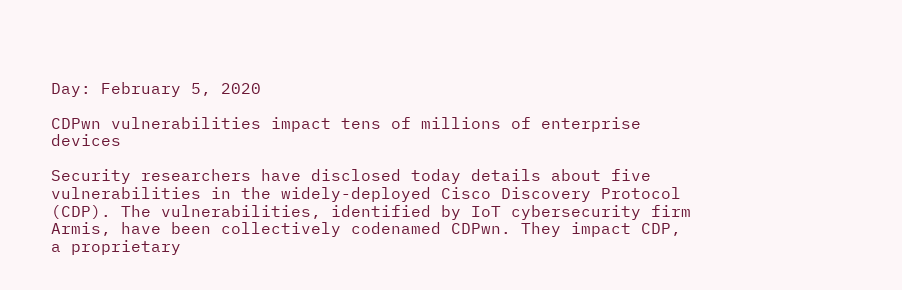Day: February 5, 2020

CDPwn vulnerabilities impact tens of millions of enterprise devices

Security researchers have disclosed today details about five vulnerabilities in the widely-deployed Cisco Discovery Protocol (CDP). The vulnerabilities, identified by IoT cybersecurity firm Armis, have been collectively codenamed CDPwn. They impact CDP, a proprietary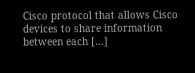Cisco protocol that allows Cisco devices to share information between each […]